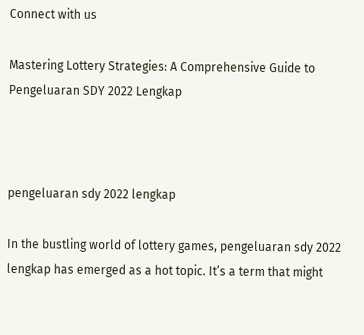Connect with us

Mastering Lottery Strategies: A Comprehensive Guide to Pengeluaran SDY 2022 Lengkap



pengeluaran sdy 2022 lengkap

In the bustling world of lottery games, pengeluaran sdy 2022 lengkap has emerged as a hot topic. It’s a term that might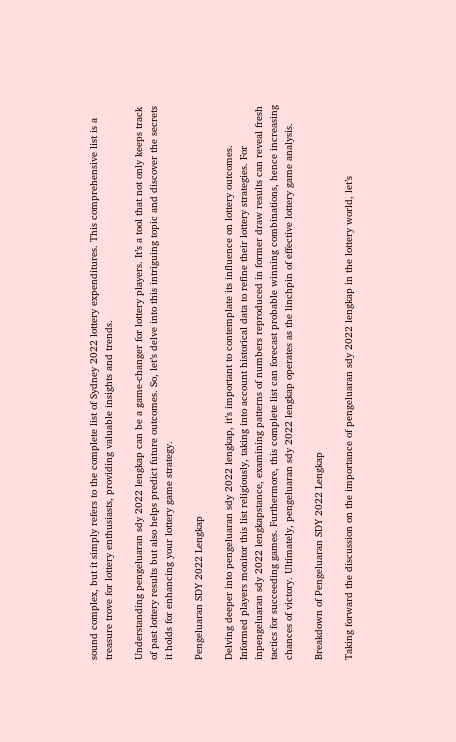sound complex, but it simply refers to the complete list of Sydney 2022 lottery expenditures. This comprehensive list is a treasure trove for lottery enthusiasts, providing valuable insights and trends.

Understanding pengeluaran sdy 2022 lengkap can be a game-changer for lottery players. It’s a tool that not only keeps track of past lottery results but also helps predict future outcomes. So, let’s delve into this intriguing topic and discover the secrets it holds for enhancing your lottery game strategy.

Pengeluaran SDY 2022 Lengkap

Delving deeper into pengeluaran sdy 2022 lengkap, it’s important to contemplate its influence on lottery outcomes. Informed players monitor this list religiously, taking into account historical data to refine their lottery strategies. For inpengeluaran sdy 2022 lengkapstance, examining patterns of numbers reproduced in former draw results can reveal fresh tactics for succeeding games. Furthermore, this complete list can forecast probable winning combinations, hence increasing chances of victory. Ultimately, pengeluaran sdy 2022 lengkap operates as the linchpin of effective lottery game analysis.

Breakdown of Pengeluaran SDY 2022 Lengkap

Taking forward the discussion on the importance of pengeluaran sdy 2022 lengkap in the lottery world, let’s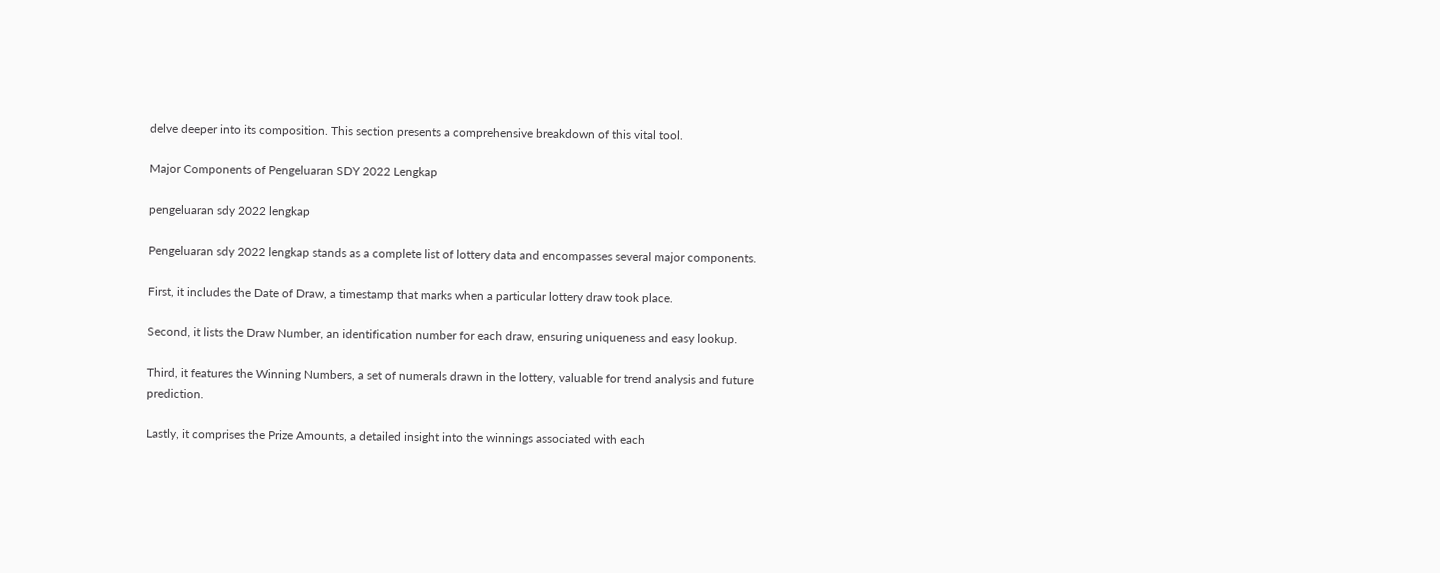delve deeper into its composition. This section presents a comprehensive breakdown of this vital tool.

Major Components of Pengeluaran SDY 2022 Lengkap

pengeluaran sdy 2022 lengkap

Pengeluaran sdy 2022 lengkap stands as a complete list of lottery data and encompasses several major components.

First, it includes the Date of Draw, a timestamp that marks when a particular lottery draw took place.

Second, it lists the Draw Number, an identification number for each draw, ensuring uniqueness and easy lookup.

Third, it features the Winning Numbers, a set of numerals drawn in the lottery, valuable for trend analysis and future prediction.

Lastly, it comprises the Prize Amounts, a detailed insight into the winnings associated with each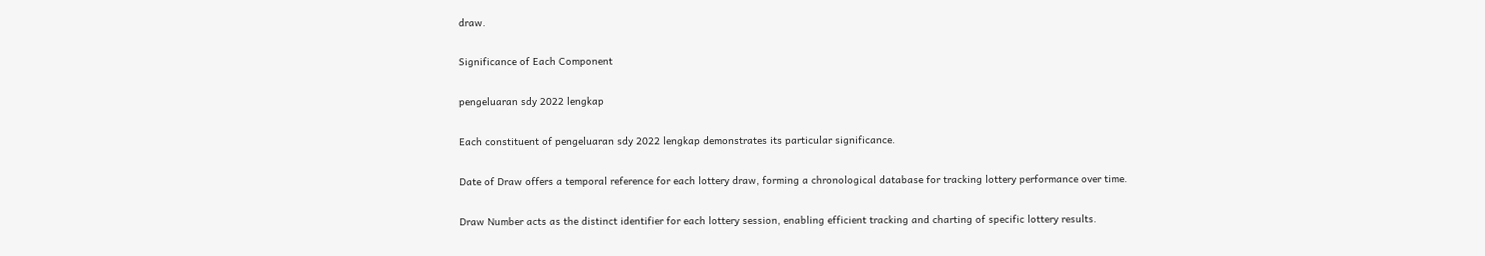draw.

Significance of Each Component

pengeluaran sdy 2022 lengkap

Each constituent of pengeluaran sdy 2022 lengkap demonstrates its particular significance.

Date of Draw offers a temporal reference for each lottery draw, forming a chronological database for tracking lottery performance over time.

Draw Number acts as the distinct identifier for each lottery session, enabling efficient tracking and charting of specific lottery results.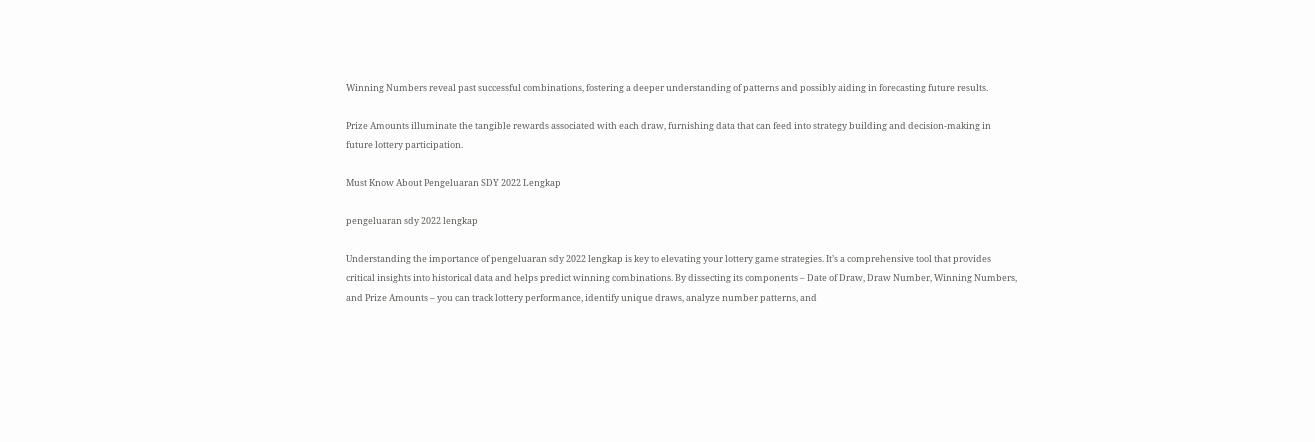Winning Numbers reveal past successful combinations, fostering a deeper understanding of patterns and possibly aiding in forecasting future results.

Prize Amounts illuminate the tangible rewards associated with each draw, furnishing data that can feed into strategy building and decision-making in future lottery participation.

Must Know About Pengeluaran SDY 2022 Lengkap

pengeluaran sdy 2022 lengkap

Understanding the importance of pengeluaran sdy 2022 lengkap is key to elevating your lottery game strategies. It’s a comprehensive tool that provides critical insights into historical data and helps predict winning combinations. By dissecting its components – Date of Draw, Draw Number, Winning Numbers, and Prize Amounts – you can track lottery performance, identify unique draws, analyze number patterns, and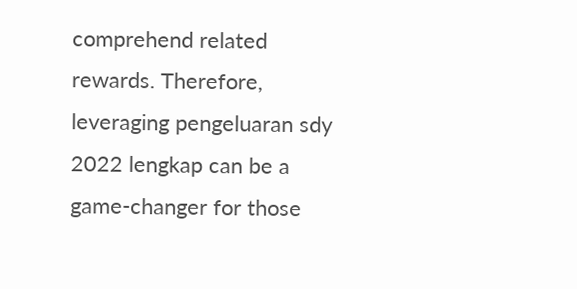comprehend related rewards. Therefore, leveraging pengeluaran sdy 2022 lengkap can be a game-changer for those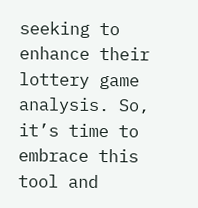seeking to enhance their lottery game analysis. So, it’s time to embrace this tool and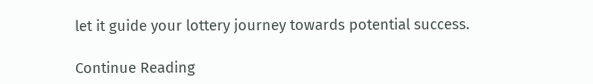let it guide your lottery journey towards potential success.

Continue Reading